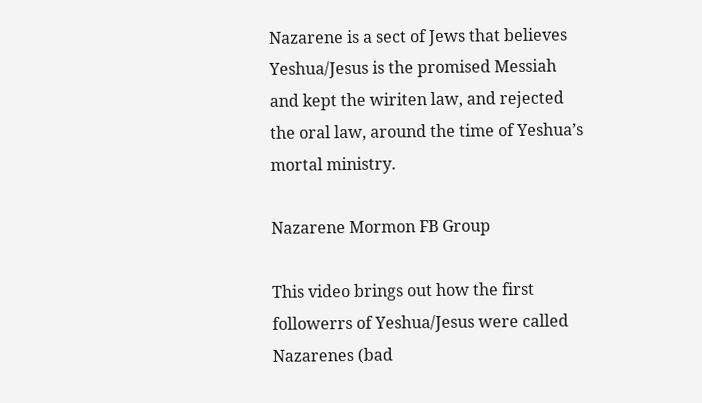Nazarene is a sect of Jews that believes Yeshua/Jesus is the promised Messiah and kept the wiriten law, and rejected the oral law, around the time of Yeshua’s mortal ministry.

Nazarene Mormon FB Group

This video brings out how the first followerrs of Yeshua/Jesus were called Nazarenes (bad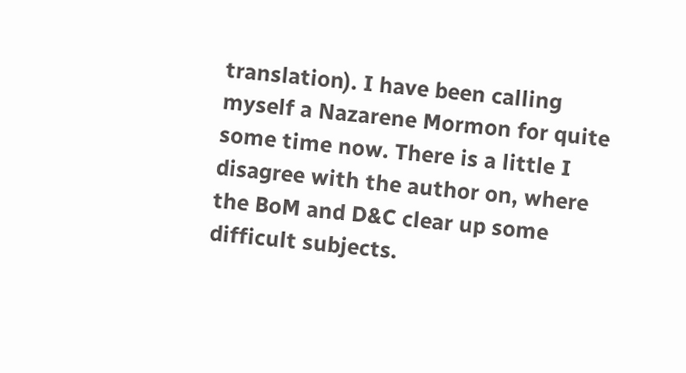translation). I have been calling myself a Nazarene Mormon for quite some time now. There is a little I disagree with the author on, where the BoM and D&C clear up some difficult subjects.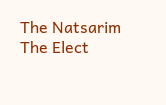The Natsarim The Elect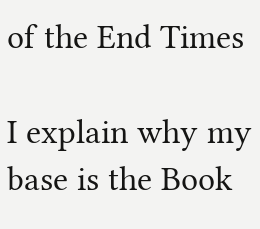of the End Times

I explain why my base is the Book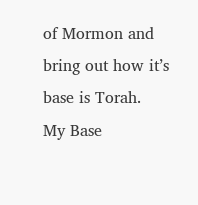of Mormon and bring out how it’s base is Torah.
My Base